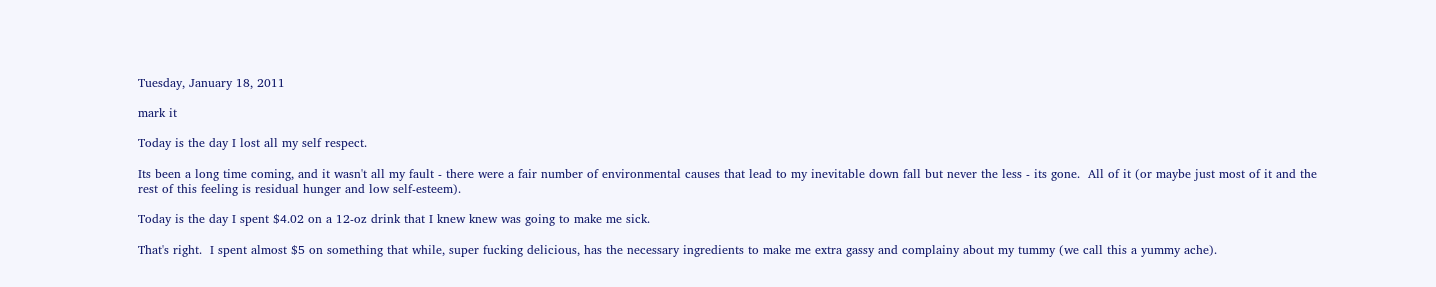Tuesday, January 18, 2011

mark it

Today is the day I lost all my self respect.

Its been a long time coming, and it wasn't all my fault - there were a fair number of environmental causes that lead to my inevitable down fall but never the less - its gone.  All of it (or maybe just most of it and the rest of this feeling is residual hunger and low self-esteem).

Today is the day I spent $4.02 on a 12-oz drink that I knew knew was going to make me sick.

That's right.  I spent almost $5 on something that while, super fucking delicious, has the necessary ingredients to make me extra gassy and complainy about my tummy (we call this a yummy ache).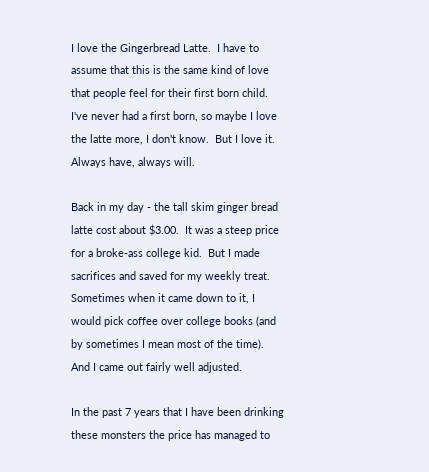I love the Gingerbread Latte.  I have to assume that this is the same kind of love that people feel for their first born child.  I've never had a first born, so maybe I love the latte more, I don't know.  But I love it.  Always have, always will.

Back in my day - the tall skim ginger bread latte cost about $3.00.  It was a steep price for a broke-ass college kid.  But I made sacrifices and saved for my weekly treat.  Sometimes when it came down to it, I would pick coffee over college books (and by sometimes I mean most of the time).  And I came out fairly well adjusted.

In the past 7 years that I have been drinking these monsters the price has managed to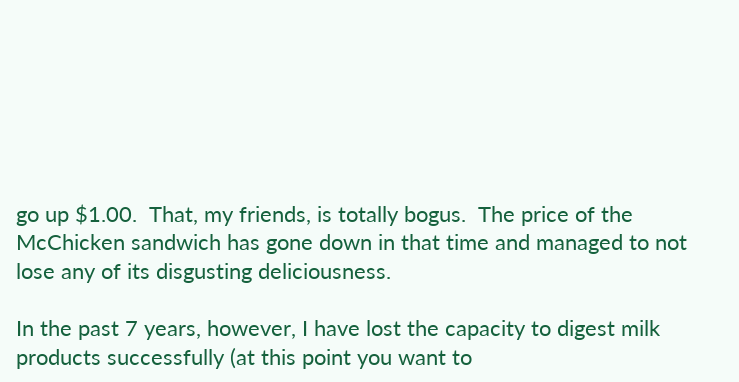go up $1.00.  That, my friends, is totally bogus.  The price of the McChicken sandwich has gone down in that time and managed to not lose any of its disgusting deliciousness.

In the past 7 years, however, I have lost the capacity to digest milk products successfully (at this point you want to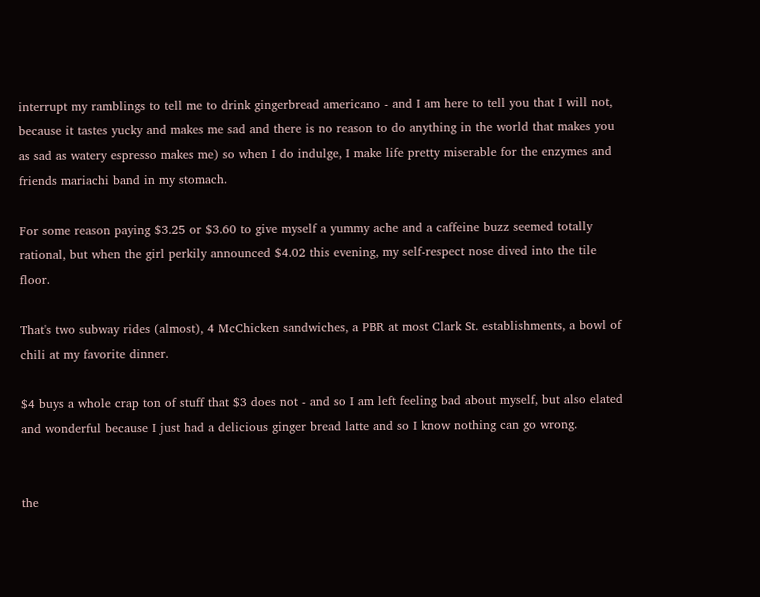interrupt my ramblings to tell me to drink gingerbread americano - and I am here to tell you that I will not, because it tastes yucky and makes me sad and there is no reason to do anything in the world that makes you as sad as watery espresso makes me) so when I do indulge, I make life pretty miserable for the enzymes and friends mariachi band in my stomach.

For some reason paying $3.25 or $3.60 to give myself a yummy ache and a caffeine buzz seemed totally rational, but when the girl perkily announced $4.02 this evening, my self-respect nose dived into the tile floor.

That's two subway rides (almost), 4 McChicken sandwiches, a PBR at most Clark St. establishments, a bowl of chili at my favorite dinner.

$4 buys a whole crap ton of stuff that $3 does not - and so I am left feeling bad about myself, but also elated and wonderful because I just had a delicious ginger bread latte and so I know nothing can go wrong.


the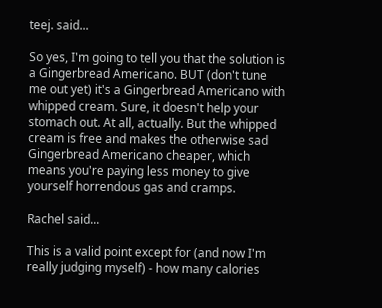teej. said...

So yes, I'm going to tell you that the solution is a Gingerbread Americano. BUT (don't tune me out yet) it's a Gingerbread Americano with whipped cream. Sure, it doesn't help your stomach out. At all, actually. But the whipped cream is free and makes the otherwise sad Gingerbread Americano cheaper, which means you're paying less money to give yourself horrendous gas and cramps.

Rachel said...

This is a valid point except for (and now I'm really judging myself) - how many calories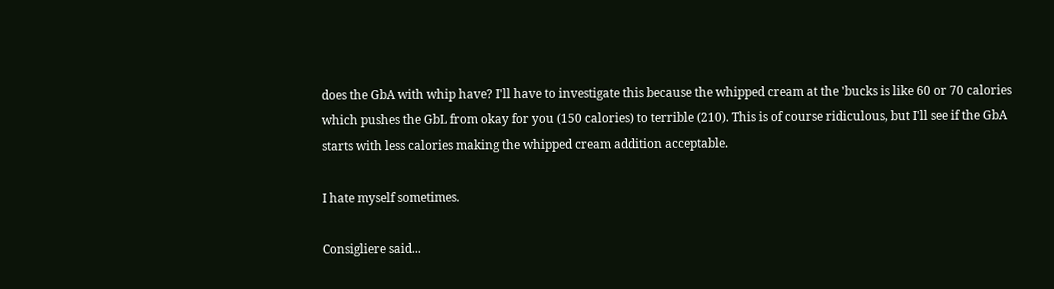does the GbA with whip have? I'll have to investigate this because the whipped cream at the 'bucks is like 60 or 70 calories which pushes the GbL from okay for you (150 calories) to terrible (210). This is of course ridiculous, but I'll see if the GbA starts with less calories making the whipped cream addition acceptable.

I hate myself sometimes.

Consigliere said...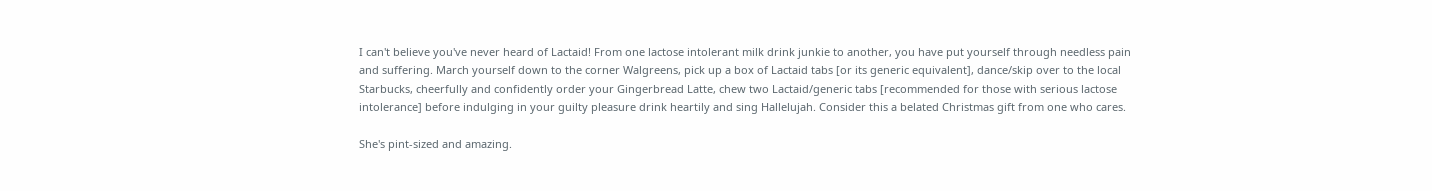I can't believe you've never heard of Lactaid! From one lactose intolerant milk drink junkie to another, you have put yourself through needless pain and suffering. March yourself down to the corner Walgreens, pick up a box of Lactaid tabs [or its generic equivalent], dance/skip over to the local Starbucks, cheerfully and confidently order your Gingerbread Latte, chew two Lactaid/generic tabs [recommended for those with serious lactose intolerance] before indulging in your guilty pleasure drink heartily and sing Hallelujah. Consider this a belated Christmas gift from one who cares.

She's pint-sized and amazing.